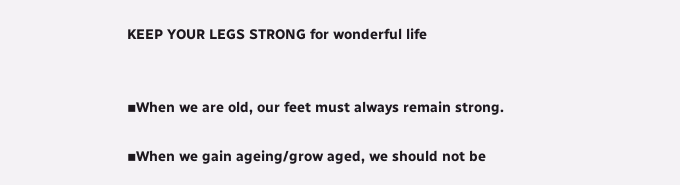KEEP YOUR LEGS STRONG for wonderful life


▪When we are old, our feet must always remain strong.

▪When we gain ageing/grow aged, we should not be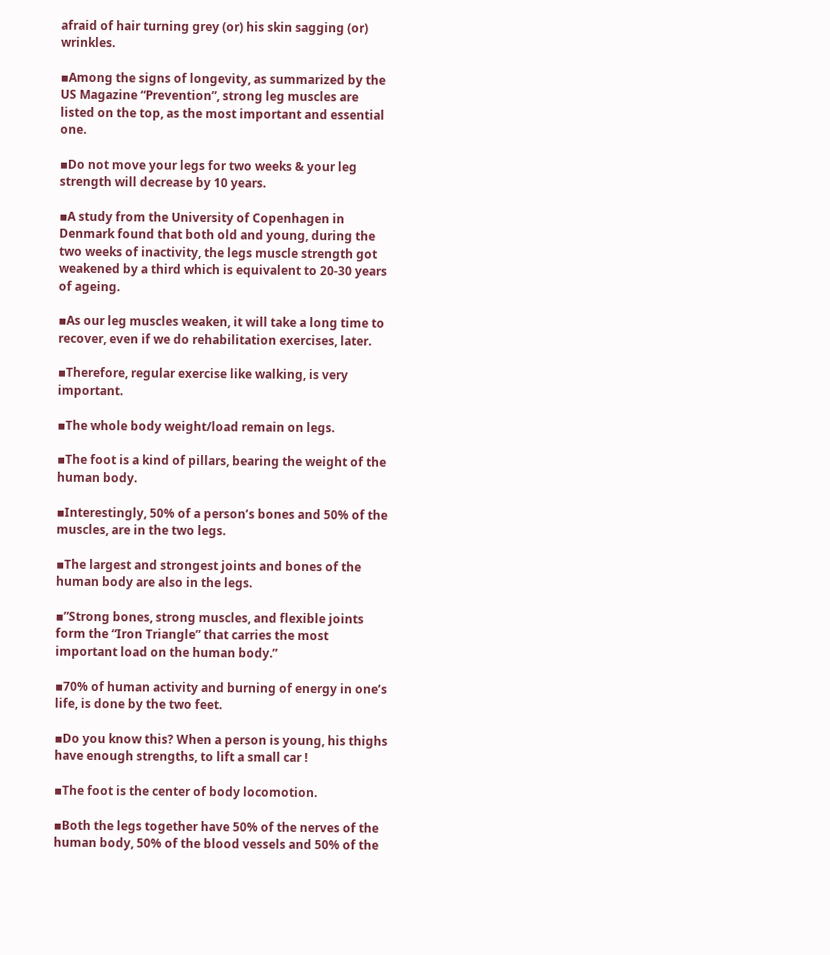afraid of hair turning grey (or) his skin sagging (or) wrinkles.

▪Among the signs of longevity, as summarized by the US Magazine “Prevention”, strong leg muscles are listed on the top, as the most important and essential one.

▪Do not move your legs for two weeks & your leg strength will decrease by 10 years.

▪A study from the University of Copenhagen in Denmark found that both old and young, during the two weeks of inactivity, the legs muscle strength got weakened by a third which is equivalent to 20-30 years of ageing.

▪As our leg muscles weaken, it will take a long time to recover, even if we do rehabilitation exercises, later.

▪Therefore, regular exercise like walking, is very important.

▪The whole body weight/load remain on legs.

▪The foot is a kind of pillars, bearing the weight of the human body.

▪Interestingly, 50% of a person’s bones and 50% of the muscles, are in the two legs.

▪The largest and strongest joints and bones of the human body are also in the legs.

▪”Strong bones, strong muscles, and flexible joints form the “Iron Triangle” that carries the most important load on the human body.”

▪70% of human activity and burning of energy in one’s life, is done by the two feet.

▪Do you know this? When a person is young, his thighs have enough strengths, to lift a small car !

▪The foot is the center of body locomotion.

▪Both the legs together have 50% of the nerves of the human body, 50% of the blood vessels and 50% of the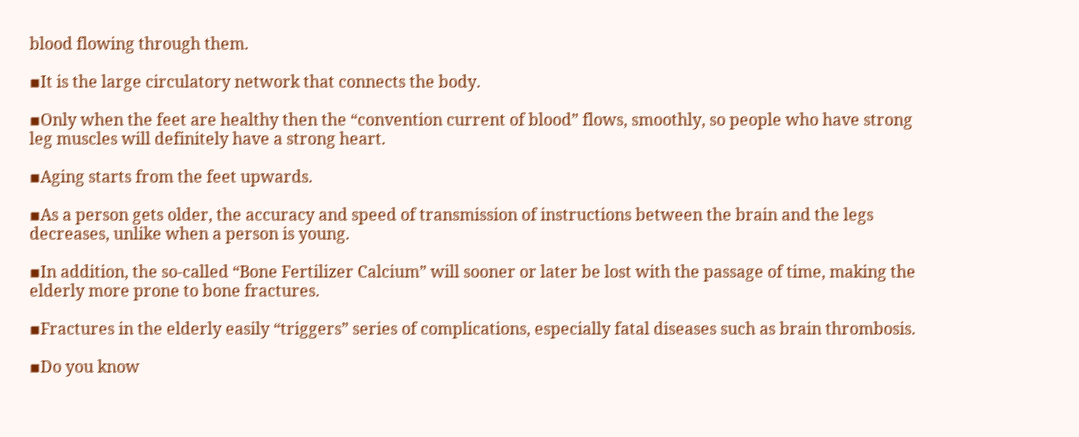blood flowing through them.

▪It is the large circulatory network that connects the body.

▪Only when the feet are healthy then the “convention current of blood” flows, smoothly, so people who have strong leg muscles will definitely have a strong heart.

▪Aging starts from the feet upwards.

▪As a person gets older, the accuracy and speed of transmission of instructions between the brain and the legs decreases, unlike when a person is young.

▪In addition, the so-called “Bone Fertilizer Calcium” will sooner or later be lost with the passage of time, making the elderly more prone to bone fractures.

▪Fractures in the elderly easily “triggers” series of complications, especially fatal diseases such as brain thrombosis.

▪Do you know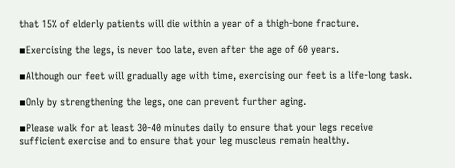that 15% of elderly patients will die within a year of a thigh-bone fracture.

▪Exercising the legs, is never too late, even after the age of 60 years.

▪Although our feet will gradually age with time, exercising our feet is a life-long task.

▪Only by strengthening the legs, one can prevent further aging.

▪Please walk for at least 30-40 minutes daily to ensure that your legs receive sufficient exercise and to ensure that your leg muscleus remain healthy.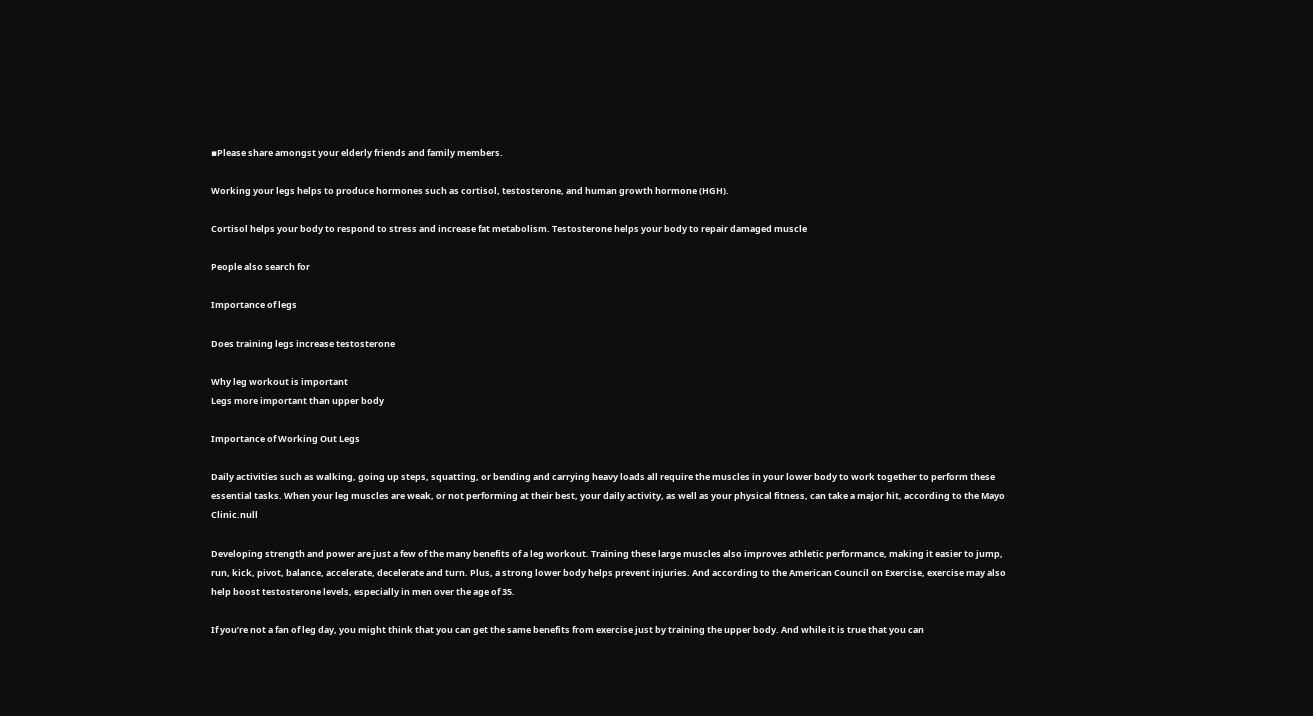▪Please share amongst your elderly friends and family members.

Working your legs helps to produce hormones such as cortisol, testosterone, and human growth hormone (HGH).

Cortisol helps your body to respond to stress and increase fat metabolism. Testosterone helps your body to repair damaged muscle

People also search for

Importance of legs

Does training legs increase testosterone

Why leg workout is important
Legs more important than upper body

Importance of Working Out Legs

Daily activities such as walking, going up steps, squatting, or bending and carrying heavy loads all require the muscles in your lower body to work together to perform these essential tasks. When your leg muscles are weak, or not performing at their best, your daily activity, as well as your physical fitness, can take a major hit, according to the Mayo Clinic.null

Developing strength and power are just a few of the many benefits of a leg workout. Training these large muscles also improves athletic performance, making it easier to jump, run, kick, pivot, balance, accelerate, decelerate and turn. Plus, a strong lower body helps prevent injuries. And according to the American Council on Exercise, exercise may also help boost testosterone levels, especially in men over the age of 35.

If you’re not a fan of leg day, you might think that you can get the same benefits from exercise just by training the upper body. And while it is true that you can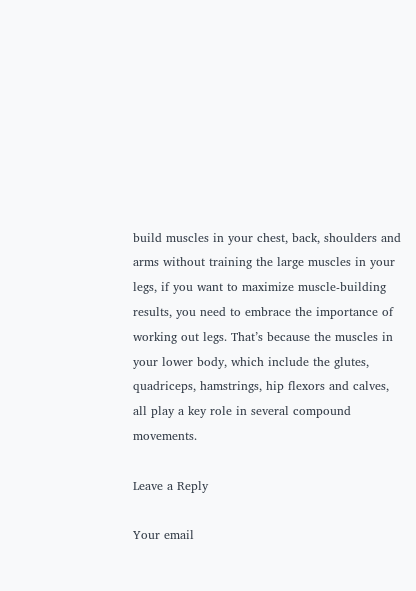build muscles in your chest, back, shoulders and arms without training the large muscles in your legs, if you want to maximize muscle-building results, you need to embrace the importance of working out legs. That’s because the muscles in your lower body, which include the glutes, quadriceps, hamstrings, hip flexors and calves, all play a key role in several compound movements.

Leave a Reply

Your email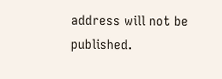address will not be published.